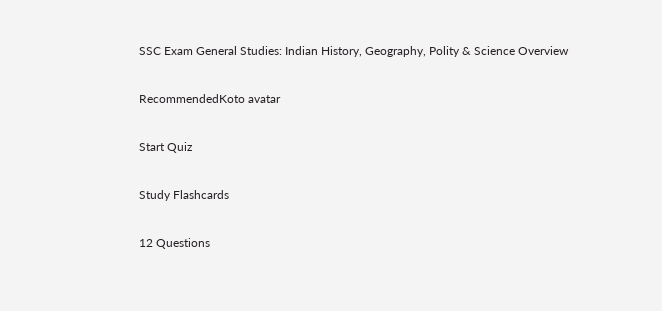SSC Exam General Studies: Indian History, Geography, Polity & Science Overview

RecommendedKoto avatar

Start Quiz

Study Flashcards

12 Questions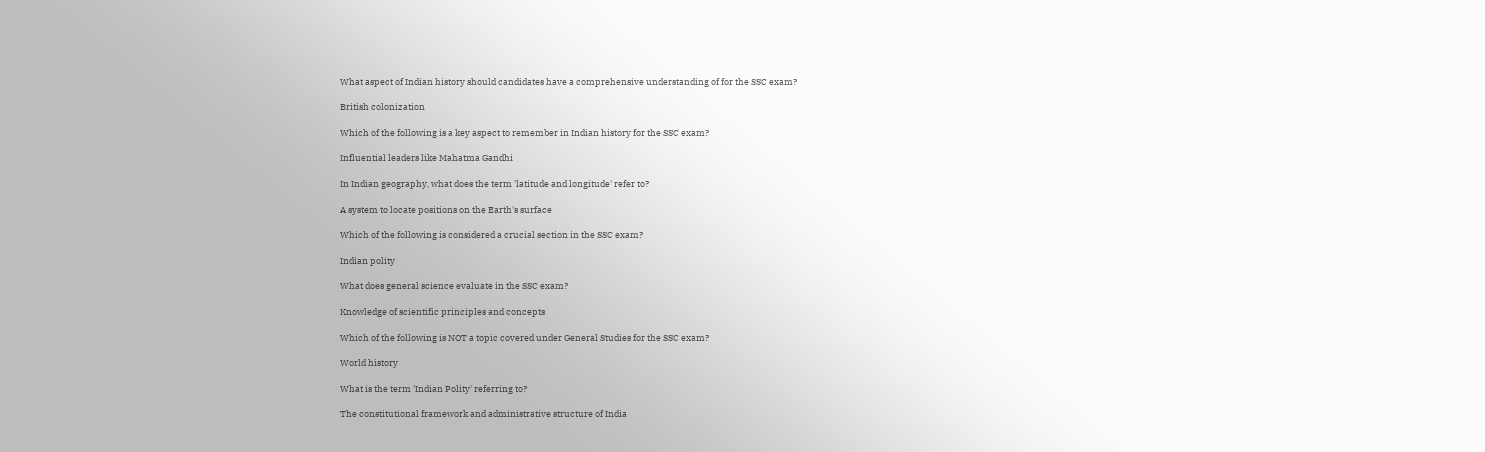What aspect of Indian history should candidates have a comprehensive understanding of for the SSC exam?

British colonization

Which of the following is a key aspect to remember in Indian history for the SSC exam?

Influential leaders like Mahatma Gandhi

In Indian geography, what does the term 'latitude and longitude' refer to?

A system to locate positions on the Earth's surface

Which of the following is considered a crucial section in the SSC exam?

Indian polity

What does general science evaluate in the SSC exam?

Knowledge of scientific principles and concepts

Which of the following is NOT a topic covered under General Studies for the SSC exam?

World history

What is the term 'Indian Polity' referring to?

The constitutional framework and administrative structure of India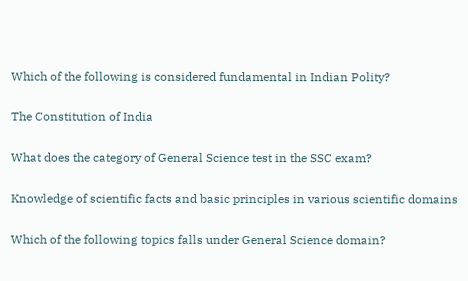Which of the following is considered fundamental in Indian Polity?

The Constitution of India

What does the category of General Science test in the SSC exam?

Knowledge of scientific facts and basic principles in various scientific domains

Which of the following topics falls under General Science domain?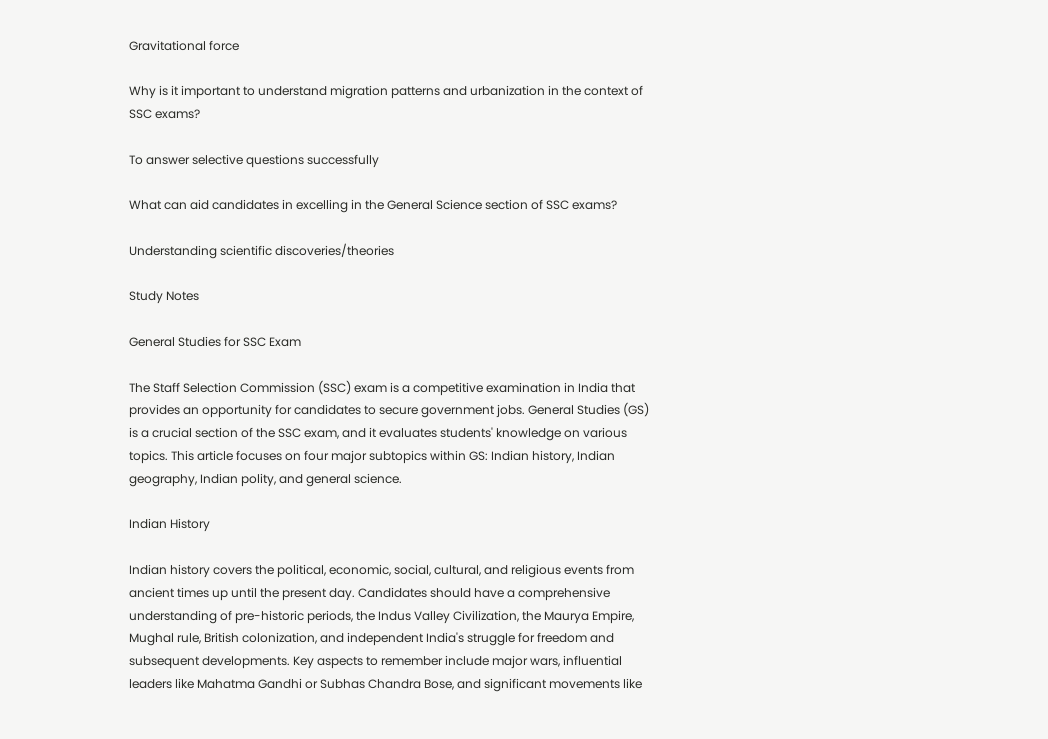Gravitational force

Why is it important to understand migration patterns and urbanization in the context of SSC exams?

To answer selective questions successfully

What can aid candidates in excelling in the General Science section of SSC exams?

Understanding scientific discoveries/theories

Study Notes

General Studies for SSC Exam

The Staff Selection Commission (SSC) exam is a competitive examination in India that provides an opportunity for candidates to secure government jobs. General Studies (GS) is a crucial section of the SSC exam, and it evaluates students' knowledge on various topics. This article focuses on four major subtopics within GS: Indian history, Indian geography, Indian polity, and general science.

Indian History

Indian history covers the political, economic, social, cultural, and religious events from ancient times up until the present day. Candidates should have a comprehensive understanding of pre-historic periods, the Indus Valley Civilization, the Maurya Empire, Mughal rule, British colonization, and independent India's struggle for freedom and subsequent developments. Key aspects to remember include major wars, influential leaders like Mahatma Gandhi or Subhas Chandra Bose, and significant movements like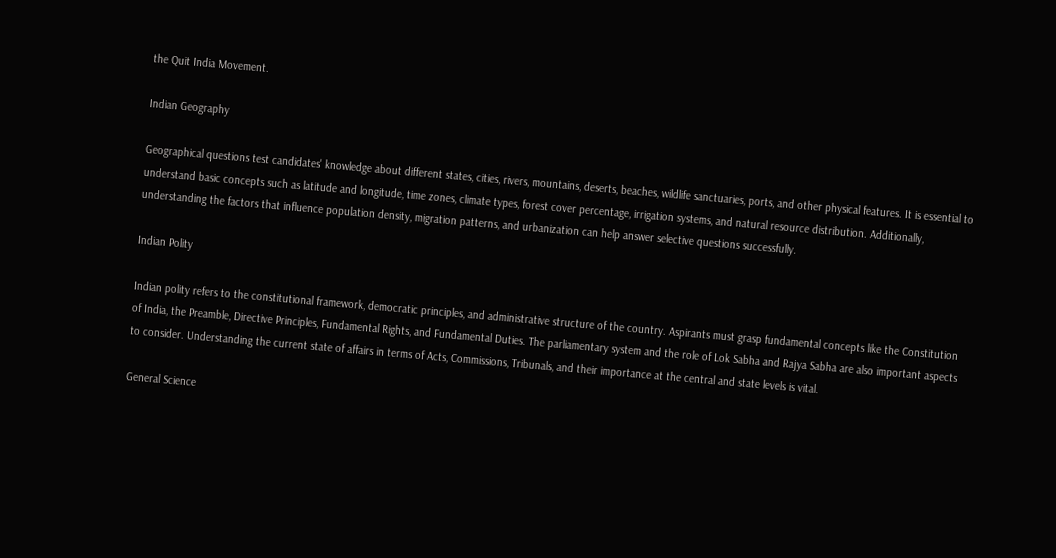the Quit India Movement.

Indian Geography

Geographical questions test candidates' knowledge about different states, cities, rivers, mountains, deserts, beaches, wildlife sanctuaries, ports, and other physical features. It is essential to understand basic concepts such as latitude and longitude, time zones, climate types, forest cover percentage, irrigation systems, and natural resource distribution. Additionally, understanding the factors that influence population density, migration patterns, and urbanization can help answer selective questions successfully.

Indian Polity

Indian polity refers to the constitutional framework, democratic principles, and administrative structure of the country. Aspirants must grasp fundamental concepts like the Constitution of India, the Preamble, Directive Principles, Fundamental Rights, and Fundamental Duties. The parliamentary system and the role of Lok Sabha and Rajya Sabha are also important aspects to consider. Understanding the current state of affairs in terms of Acts, Commissions, Tribunals, and their importance at the central and state levels is vital.

General Science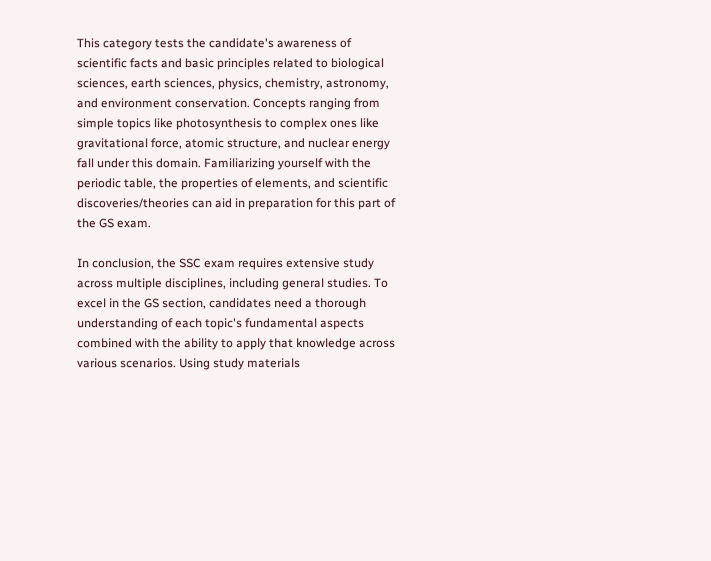This category tests the candidate's awareness of scientific facts and basic principles related to biological sciences, earth sciences, physics, chemistry, astronomy, and environment conservation. Concepts ranging from simple topics like photosynthesis to complex ones like gravitational force, atomic structure, and nuclear energy fall under this domain. Familiarizing yourself with the periodic table, the properties of elements, and scientific discoveries/theories can aid in preparation for this part of the GS exam.

In conclusion, the SSC exam requires extensive study across multiple disciplines, including general studies. To excel in the GS section, candidates need a thorough understanding of each topic's fundamental aspects combined with the ability to apply that knowledge across various scenarios. Using study materials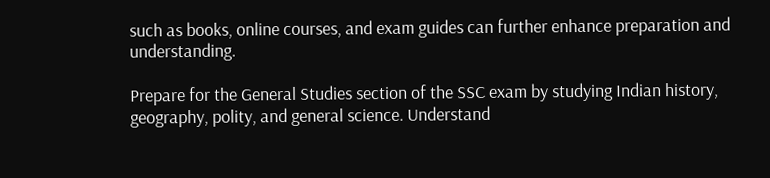such as books, online courses, and exam guides can further enhance preparation and understanding.

Prepare for the General Studies section of the SSC exam by studying Indian history, geography, polity, and general science. Understand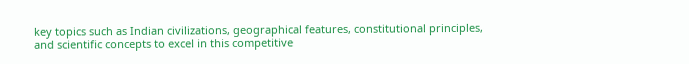key topics such as Indian civilizations, geographical features, constitutional principles, and scientific concepts to excel in this competitive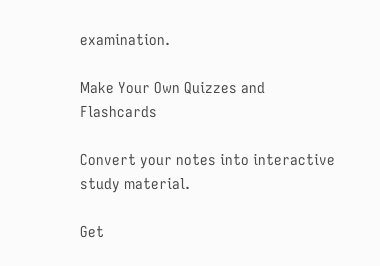examination.

Make Your Own Quizzes and Flashcards

Convert your notes into interactive study material.

Get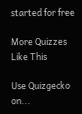started for free

More Quizzes Like This

Use Quizgecko on...